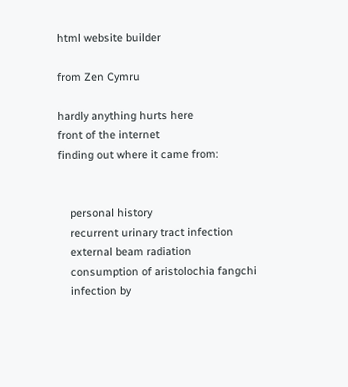html website builder

from Zen Cymru

hardly anything hurts here
front of the internet
finding out where it came from:


    personal history
    recurrent urinary tract infection
    external beam radiation
    consumption of aristolochia fangchi
    infection by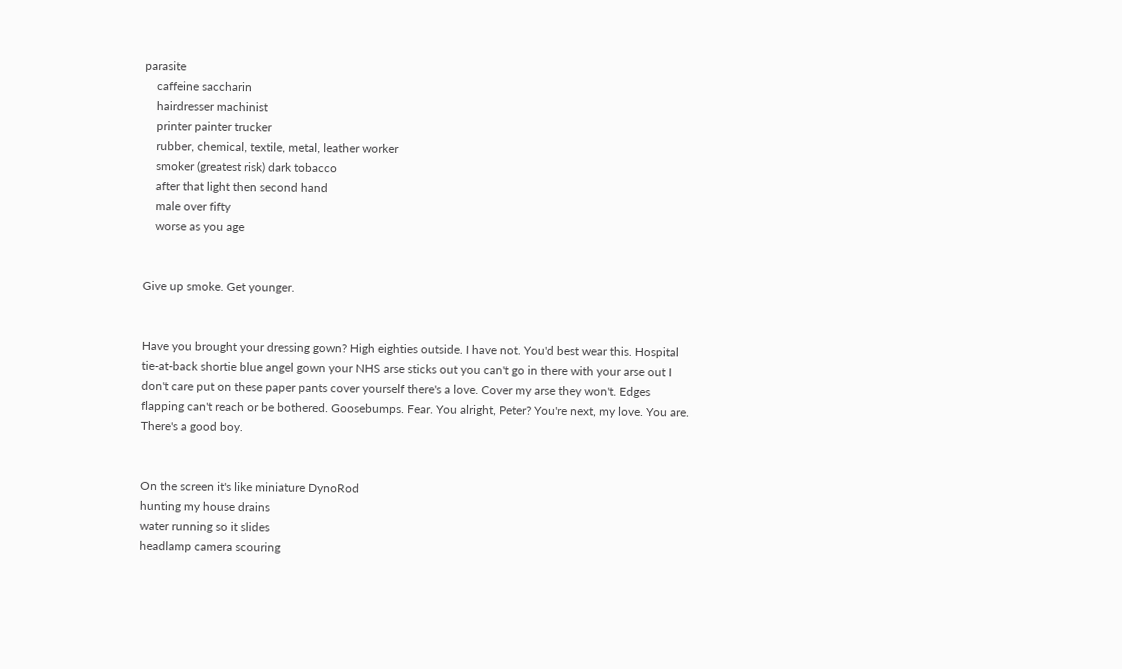parasite
    caffeine saccharin
    hairdresser machinist
    printer painter trucker
    rubber, chemical, textile, metal, leather worker
    smoker (greatest risk) dark tobacco
    after that light then second hand
    male over fifty
    worse as you age


Give up smoke. Get younger.


Have you brought your dressing gown? High eighties outside. I have not. You'd best wear this. Hospital tie-at-back shortie blue angel gown your NHS arse sticks out you can't go in there with your arse out I don't care put on these paper pants cover yourself there's a love. Cover my arse they won't. Edges flapping can't reach or be bothered. Goosebumps. Fear. You alright, Peter? You're next, my love. You are. There's a good boy.


On the screen it's like miniature DynoRod
hunting my house drains
water running so it slides
headlamp camera scouring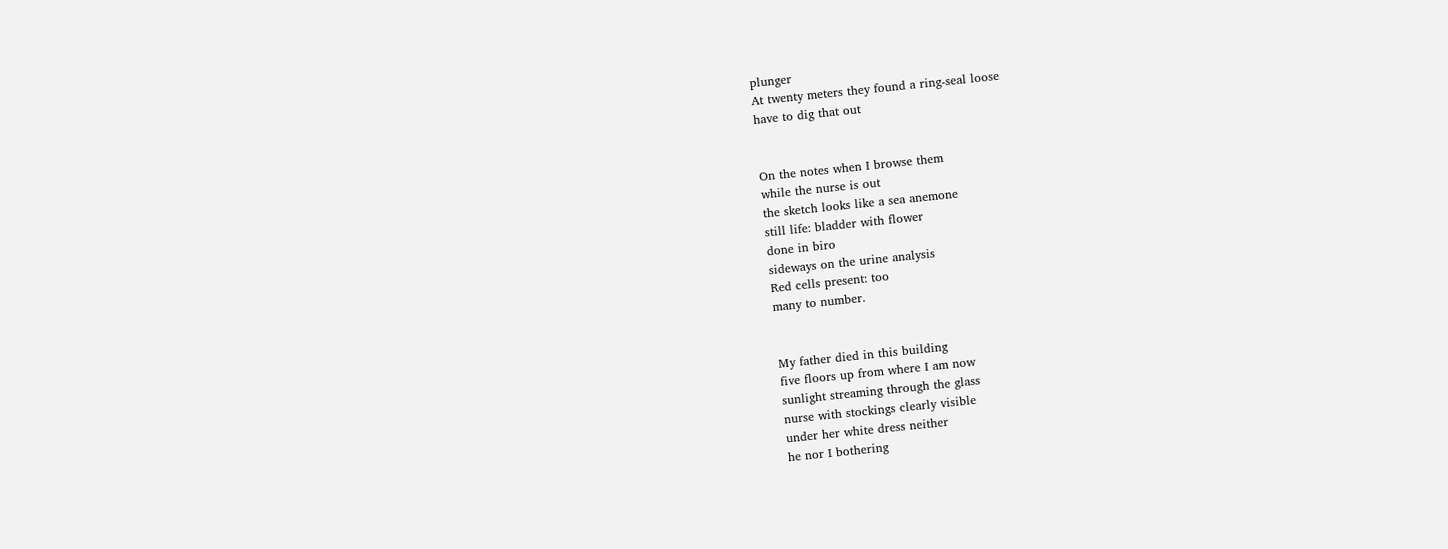plunger
At twenty meters they found a ring-seal loose
have to dig that out


On the notes when I browse them
while the nurse is out
the sketch looks like a sea anemone
still life: bladder with flower
done in biro
sideways on the urine analysis
Red cells present: too
many to number.


My father died in this building
five floors up from where I am now
sunlight streaming through the glass
nurse with stockings clearly visible
under her white dress neither
he nor I bothering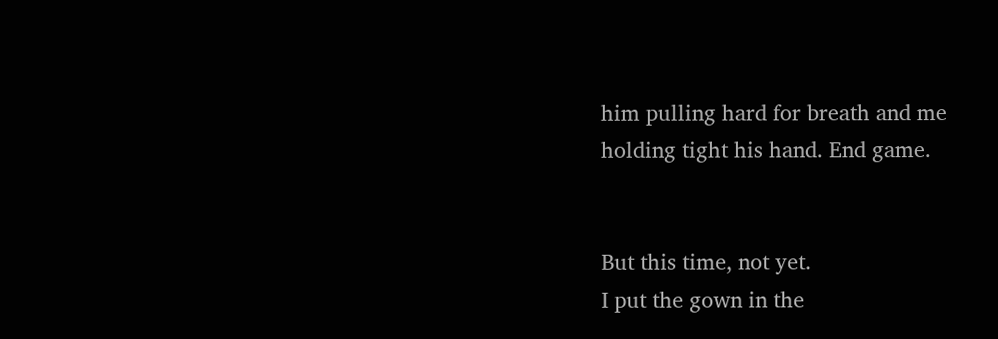him pulling hard for breath and me
holding tight his hand. End game.


But this time, not yet.
I put the gown in the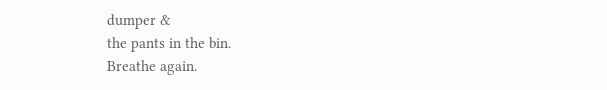dumper &
the pants in the bin.
Breathe again.